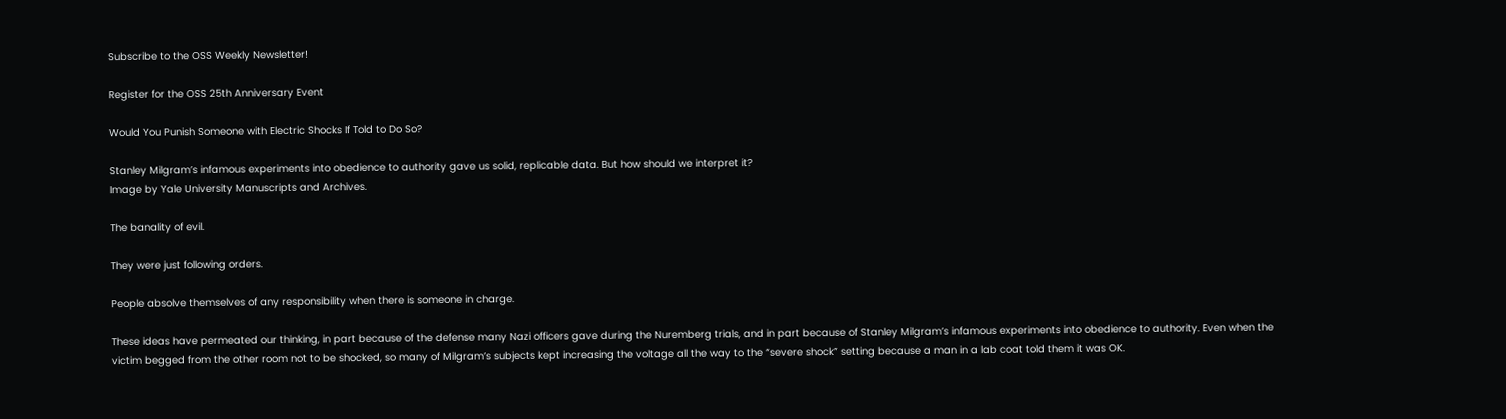Subscribe to the OSS Weekly Newsletter!

Register for the OSS 25th Anniversary Event

Would You Punish Someone with Electric Shocks If Told to Do So?

Stanley Milgram’s infamous experiments into obedience to authority gave us solid, replicable data. But how should we interpret it?
Image by Yale University Manuscripts and Archives.

The banality of evil.

They were just following orders.

People absolve themselves of any responsibility when there is someone in charge.

These ideas have permeated our thinking, in part because of the defense many Nazi officers gave during the Nuremberg trials, and in part because of Stanley Milgram’s infamous experiments into obedience to authority. Even when the victim begged from the other room not to be shocked, so many of Milgram’s subjects kept increasing the voltage all the way to the “severe shock” setting because a man in a lab coat told them it was OK.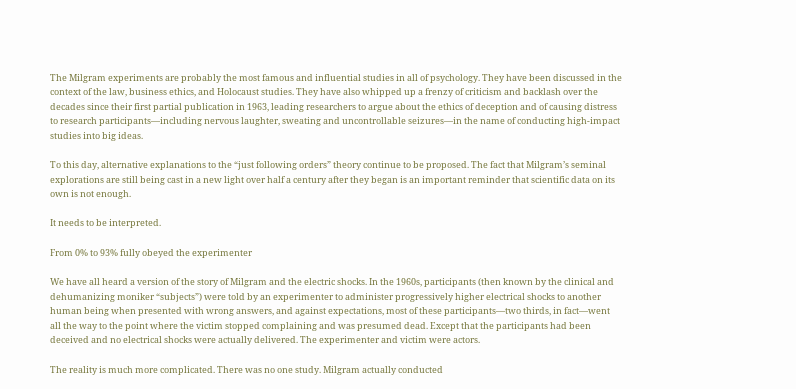The Milgram experiments are probably the most famous and influential studies in all of psychology. They have been discussed in the context of the law, business ethics, and Holocaust studies. They have also whipped up a frenzy of criticism and backlash over the decades since their first partial publication in 1963, leading researchers to argue about the ethics of deception and of causing distress to research participants—including nervous laughter, sweating and uncontrollable seizures—in the name of conducting high-impact studies into big ideas.

To this day, alternative explanations to the “just following orders” theory continue to be proposed. The fact that Milgram’s seminal explorations are still being cast in a new light over half a century after they began is an important reminder that scientific data on its own is not enough.

It needs to be interpreted.

From 0% to 93% fully obeyed the experimenter

We have all heard a version of the story of Milgram and the electric shocks. In the 1960s, participants (then known by the clinical and dehumanizing moniker “subjects”) were told by an experimenter to administer progressively higher electrical shocks to another human being when presented with wrong answers, and against expectations, most of these participants—two thirds, in fact—went all the way to the point where the victim stopped complaining and was presumed dead. Except that the participants had been deceived and no electrical shocks were actually delivered. The experimenter and victim were actors.

The reality is much more complicated. There was no one study. Milgram actually conducted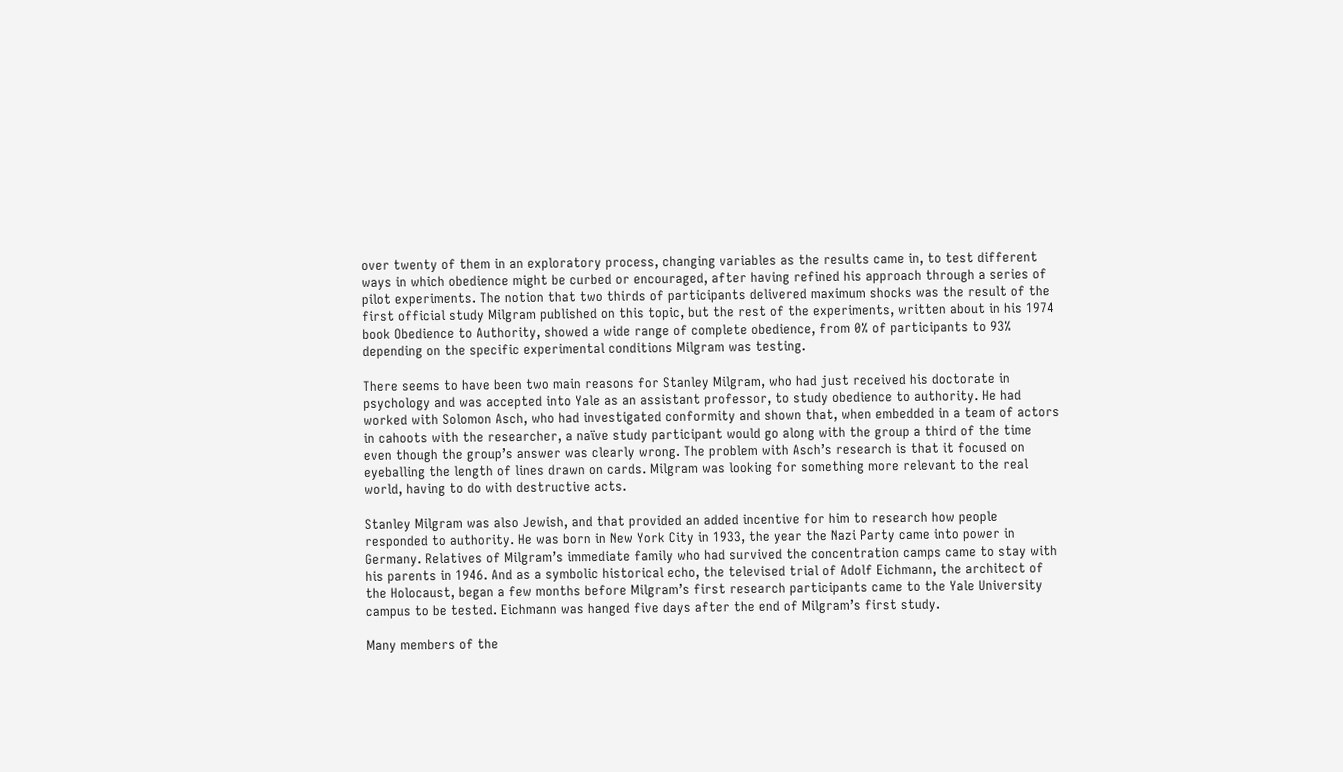over twenty of them in an exploratory process, changing variables as the results came in, to test different ways in which obedience might be curbed or encouraged, after having refined his approach through a series of pilot experiments. The notion that two thirds of participants delivered maximum shocks was the result of the first official study Milgram published on this topic, but the rest of the experiments, written about in his 1974 book Obedience to Authority, showed a wide range of complete obedience, from 0% of participants to 93% depending on the specific experimental conditions Milgram was testing.

There seems to have been two main reasons for Stanley Milgram, who had just received his doctorate in psychology and was accepted into Yale as an assistant professor, to study obedience to authority. He had worked with Solomon Asch, who had investigated conformity and shown that, when embedded in a team of actors in cahoots with the researcher, a naïve study participant would go along with the group a third of the time even though the group’s answer was clearly wrong. The problem with Asch’s research is that it focused on eyeballing the length of lines drawn on cards. Milgram was looking for something more relevant to the real world, having to do with destructive acts.

Stanley Milgram was also Jewish, and that provided an added incentive for him to research how people responded to authority. He was born in New York City in 1933, the year the Nazi Party came into power in Germany. Relatives of Milgram’s immediate family who had survived the concentration camps came to stay with his parents in 1946. And as a symbolic historical echo, the televised trial of Adolf Eichmann, the architect of the Holocaust, began a few months before Milgram’s first research participants came to the Yale University campus to be tested. Eichmann was hanged five days after the end of Milgram’s first study.

Many members of the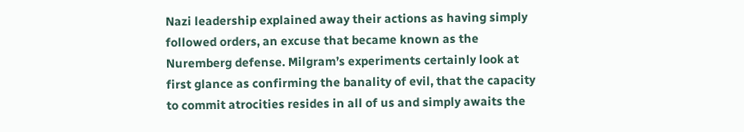Nazi leadership explained away their actions as having simply followed orders, an excuse that became known as the Nuremberg defense. Milgram’s experiments certainly look at first glance as confirming the banality of evil, that the capacity to commit atrocities resides in all of us and simply awaits the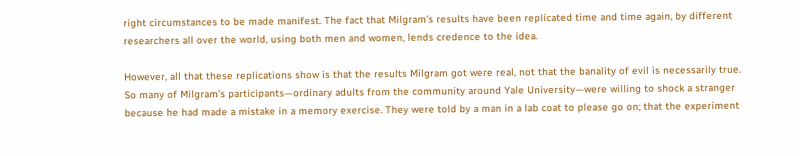right circumstances to be made manifest. The fact that Milgram’s results have been replicated time and time again, by different researchers all over the world, using both men and women, lends credence to the idea.

However, all that these replications show is that the results Milgram got were real, not that the banality of evil is necessarily true. So many of Milgram’s participants—ordinary adults from the community around Yale University—were willing to shock a stranger because he had made a mistake in a memory exercise. They were told by a man in a lab coat to please go on; that the experiment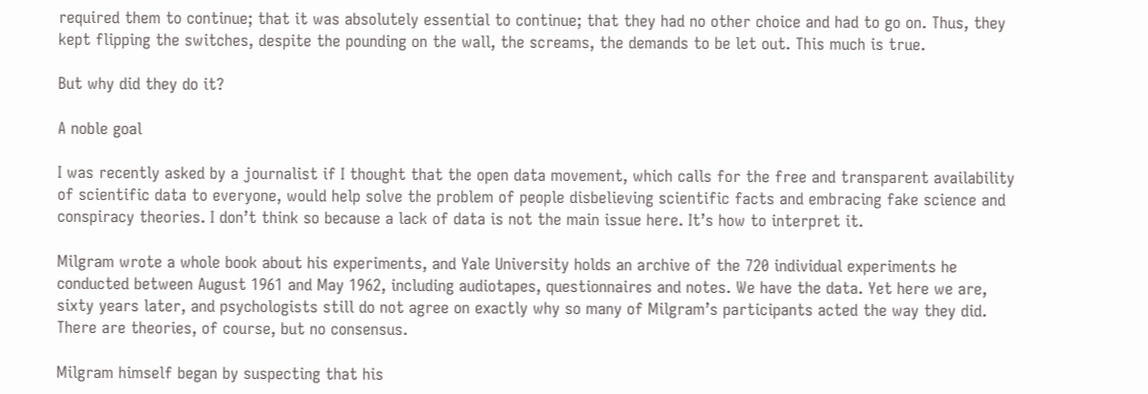required them to continue; that it was absolutely essential to continue; that they had no other choice and had to go on. Thus, they kept flipping the switches, despite the pounding on the wall, the screams, the demands to be let out. This much is true.

But why did they do it?

A noble goal

I was recently asked by a journalist if I thought that the open data movement, which calls for the free and transparent availability of scientific data to everyone, would help solve the problem of people disbelieving scientific facts and embracing fake science and conspiracy theories. I don’t think so because a lack of data is not the main issue here. It’s how to interpret it.

Milgram wrote a whole book about his experiments, and Yale University holds an archive of the 720 individual experiments he conducted between August 1961 and May 1962, including audiotapes, questionnaires and notes. We have the data. Yet here we are, sixty years later, and psychologists still do not agree on exactly why so many of Milgram’s participants acted the way they did. There are theories, of course, but no consensus.

Milgram himself began by suspecting that his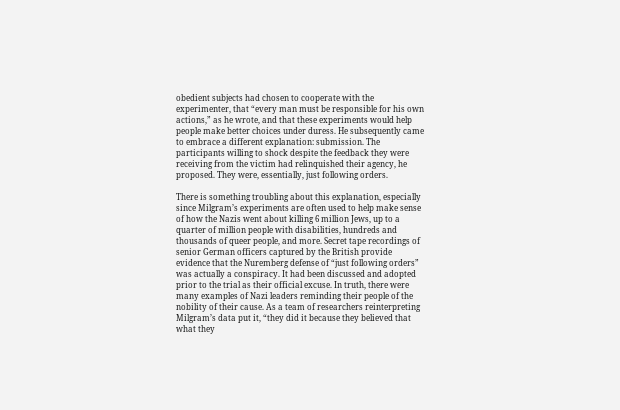obedient subjects had chosen to cooperate with the experimenter, that “every man must be responsible for his own actions,” as he wrote, and that these experiments would help people make better choices under duress. He subsequently came to embrace a different explanation: submission. The participants willing to shock despite the feedback they were receiving from the victim had relinquished their agency, he proposed. They were, essentially, just following orders.

There is something troubling about this explanation, especially since Milgram’s experiments are often used to help make sense of how the Nazis went about killing 6 million Jews, up to a quarter of million people with disabilities, hundreds and thousands of queer people, and more. Secret tape recordings of senior German officers captured by the British provide evidence that the Nuremberg defense of “just following orders” was actually a conspiracy. It had been discussed and adopted prior to the trial as their official excuse. In truth, there were many examples of Nazi leaders reminding their people of the nobility of their cause. As a team of researchers reinterpreting Milgram’s data put it, “they did it because they believed that what they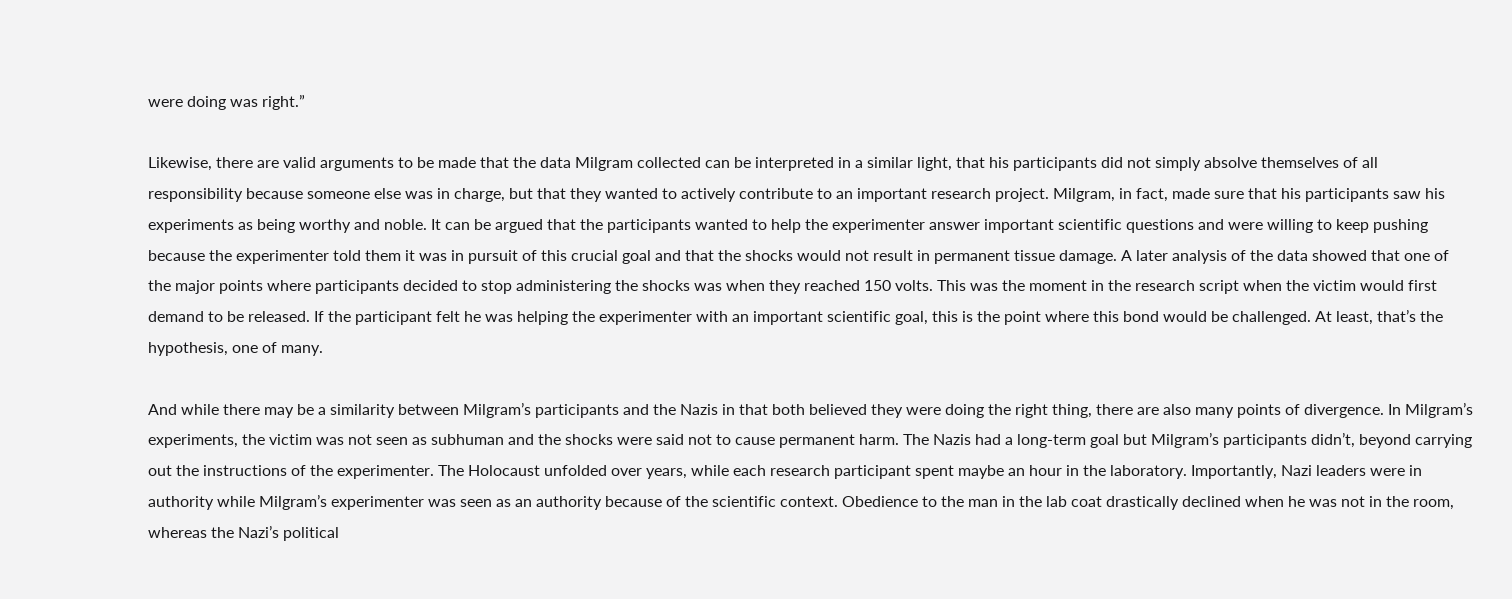were doing was right.”

Likewise, there are valid arguments to be made that the data Milgram collected can be interpreted in a similar light, that his participants did not simply absolve themselves of all responsibility because someone else was in charge, but that they wanted to actively contribute to an important research project. Milgram, in fact, made sure that his participants saw his experiments as being worthy and noble. It can be argued that the participants wanted to help the experimenter answer important scientific questions and were willing to keep pushing because the experimenter told them it was in pursuit of this crucial goal and that the shocks would not result in permanent tissue damage. A later analysis of the data showed that one of the major points where participants decided to stop administering the shocks was when they reached 150 volts. This was the moment in the research script when the victim would first demand to be released. If the participant felt he was helping the experimenter with an important scientific goal, this is the point where this bond would be challenged. At least, that’s the hypothesis, one of many.

And while there may be a similarity between Milgram’s participants and the Nazis in that both believed they were doing the right thing, there are also many points of divergence. In Milgram’s experiments, the victim was not seen as subhuman and the shocks were said not to cause permanent harm. The Nazis had a long-term goal but Milgram’s participants didn’t, beyond carrying out the instructions of the experimenter. The Holocaust unfolded over years, while each research participant spent maybe an hour in the laboratory. Importantly, Nazi leaders were in authority while Milgram’s experimenter was seen as an authority because of the scientific context. Obedience to the man in the lab coat drastically declined when he was not in the room, whereas the Nazi’s political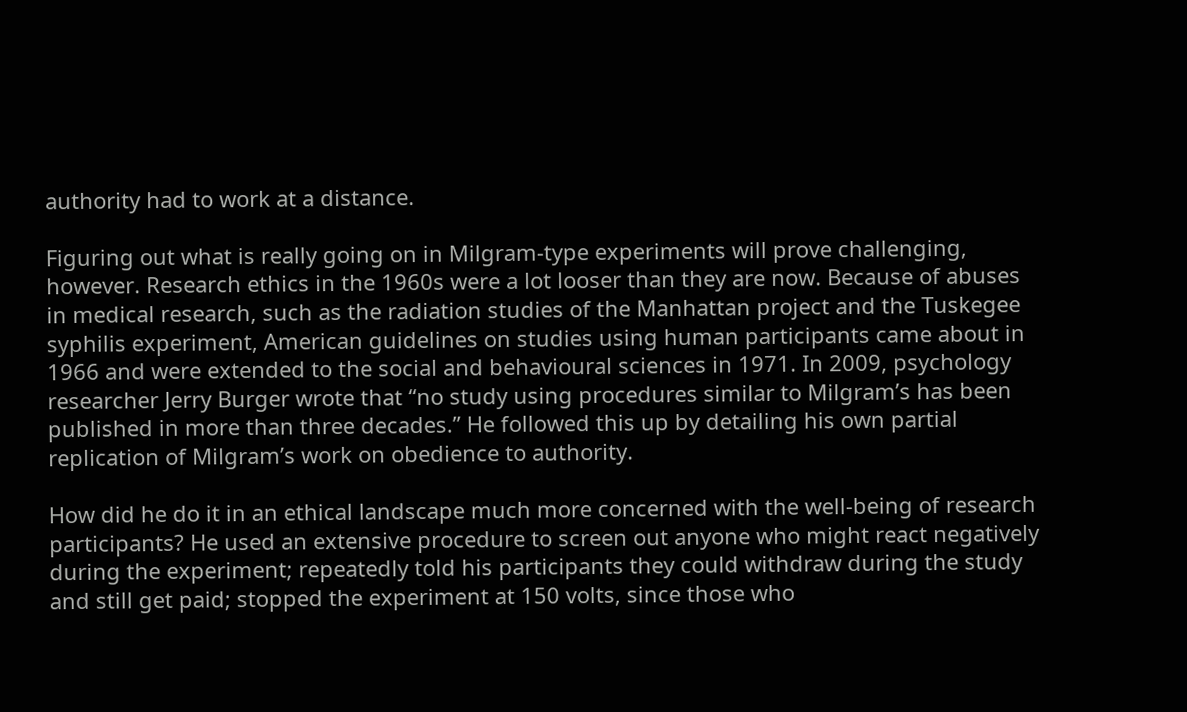authority had to work at a distance.

Figuring out what is really going on in Milgram-type experiments will prove challenging, however. Research ethics in the 1960s were a lot looser than they are now. Because of abuses in medical research, such as the radiation studies of the Manhattan project and the Tuskegee syphilis experiment, American guidelines on studies using human participants came about in 1966 and were extended to the social and behavioural sciences in 1971. In 2009, psychology researcher Jerry Burger wrote that “no study using procedures similar to Milgram’s has been published in more than three decades.” He followed this up by detailing his own partial replication of Milgram’s work on obedience to authority.

How did he do it in an ethical landscape much more concerned with the well-being of research participants? He used an extensive procedure to screen out anyone who might react negatively during the experiment; repeatedly told his participants they could withdraw during the study and still get paid; stopped the experiment at 150 volts, since those who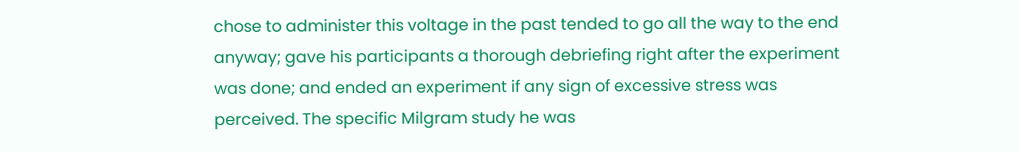chose to administer this voltage in the past tended to go all the way to the end anyway; gave his participants a thorough debriefing right after the experiment was done; and ended an experiment if any sign of excessive stress was perceived. The specific Milgram study he was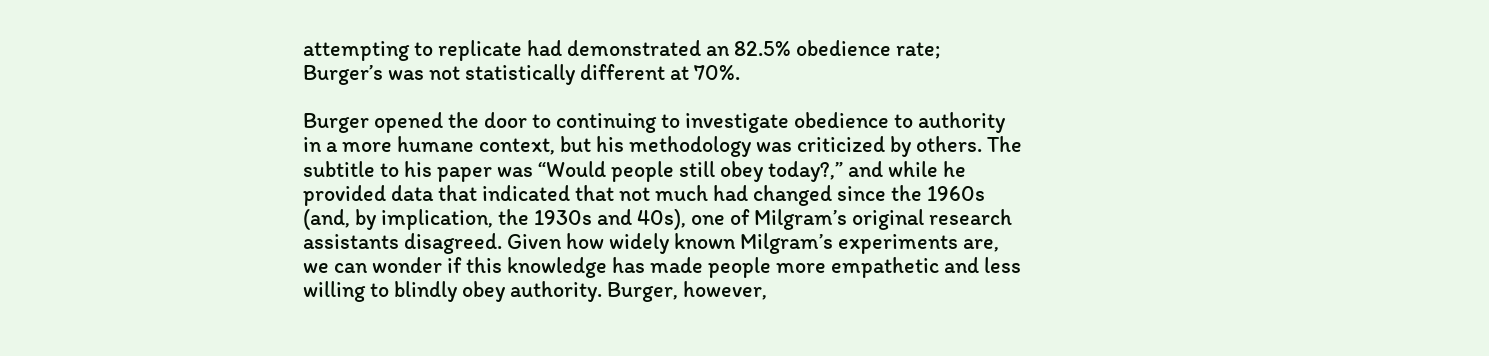attempting to replicate had demonstrated an 82.5% obedience rate; Burger’s was not statistically different at 70%.

Burger opened the door to continuing to investigate obedience to authority in a more humane context, but his methodology was criticized by others. The subtitle to his paper was “Would people still obey today?,” and while he provided data that indicated that not much had changed since the 1960s (and, by implication, the 1930s and 40s), one of Milgram’s original research assistants disagreed. Given how widely known Milgram’s experiments are, we can wonder if this knowledge has made people more empathetic and less willing to blindly obey authority. Burger, however,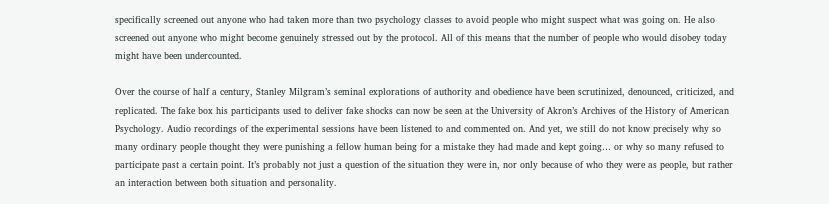specifically screened out anyone who had taken more than two psychology classes to avoid people who might suspect what was going on. He also screened out anyone who might become genuinely stressed out by the protocol. All of this means that the number of people who would disobey today might have been undercounted.

Over the course of half a century, Stanley Milgram’s seminal explorations of authority and obedience have been scrutinized, denounced, criticized, and replicated. The fake box his participants used to deliver fake shocks can now be seen at the University of Akron’s Archives of the History of American Psychology. Audio recordings of the experimental sessions have been listened to and commented on. And yet, we still do not know precisely why so many ordinary people thought they were punishing a fellow human being for a mistake they had made and kept going… or why so many refused to participate past a certain point. It’s probably not just a question of the situation they were in, nor only because of who they were as people, but rather an interaction between both situation and personality.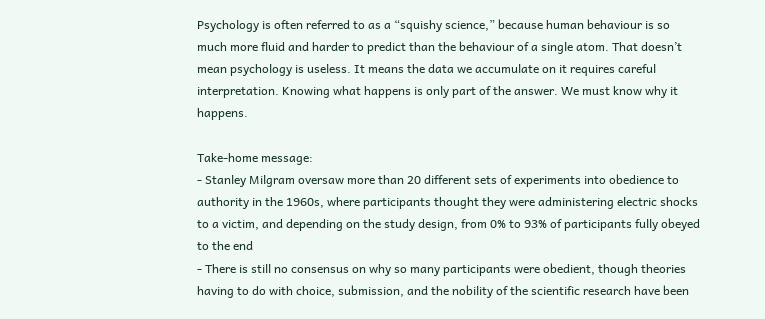Psychology is often referred to as a “squishy science,” because human behaviour is so much more fluid and harder to predict than the behaviour of a single atom. That doesn’t mean psychology is useless. It means the data we accumulate on it requires careful interpretation. Knowing what happens is only part of the answer. We must know why it happens.

Take-home message:
- Stanley Milgram oversaw more than 20 different sets of experiments into obedience to authority in the 1960s, where participants thought they were administering electric shocks to a victim, and depending on the study design, from 0% to 93% of participants fully obeyed to the end
- There is still no consensus on why so many participants were obedient, though theories having to do with choice, submission, and the nobility of the scientific research have been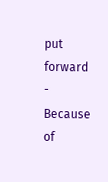put forward
- Because of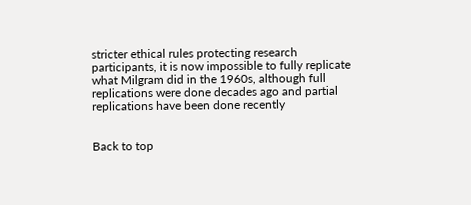stricter ethical rules protecting research participants, it is now impossible to fully replicate what Milgram did in the 1960s, although full replications were done decades ago and partial replications have been done recently


Back to top